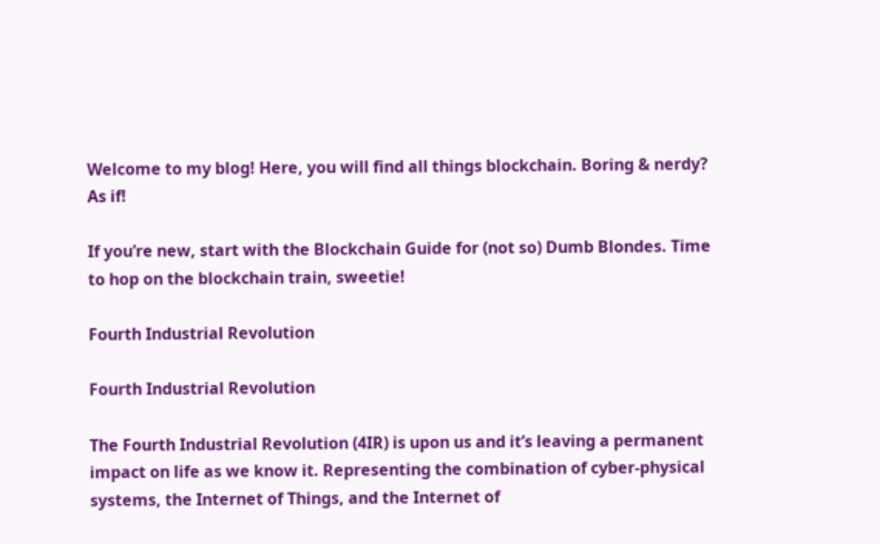Welcome to my blog! Here, you will find all things blockchain. Boring & nerdy? As if!

If you’re new, start with the Blockchain Guide for (not so) Dumb Blondes. Time to hop on the blockchain train, sweetie!

Fourth Industrial Revolution

Fourth Industrial Revolution

The Fourth Industrial Revolution (4IR) is upon us and it’s leaving a permanent impact on life as we know it. Representing the combination of cyber-physical systems, the Internet of Things, and the Internet of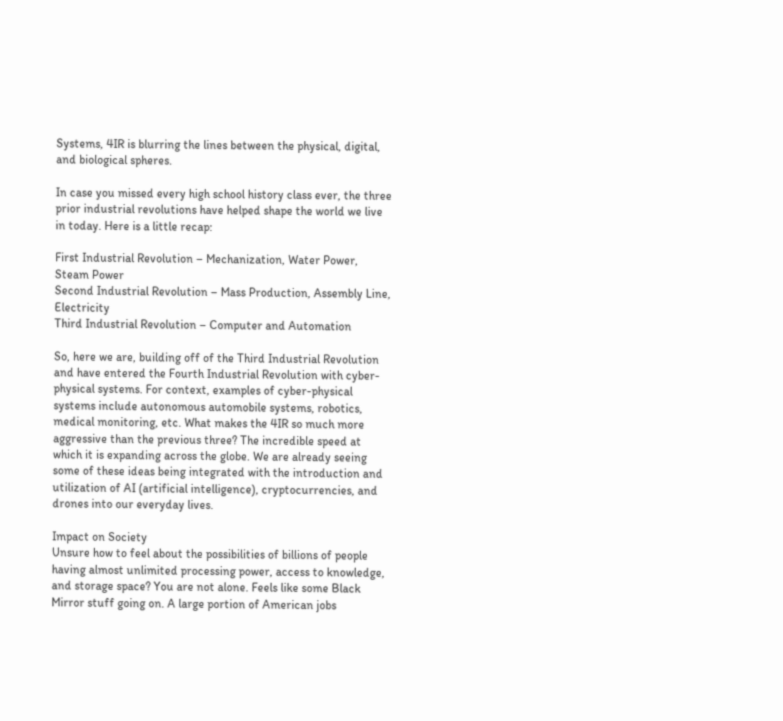Systems, 4IR is blurring the lines between the physical, digital, and biological spheres.

In case you missed every high school history class ever, the three prior industrial revolutions have helped shape the world we live in today. Here is a little recap:

First Industrial Revolution – Mechanization, Water Power, Steam Power
Second Industrial Revolution – Mass Production, Assembly Line, Electricity
Third Industrial Revolution – Computer and Automation

So, here we are, building off of the Third Industrial Revolution and have entered the Fourth Industrial Revolution with cyber-physical systems. For context, examples of cyber-physical systems include autonomous automobile systems, robotics, medical monitoring, etc. What makes the 4IR so much more aggressive than the previous three? The incredible speed at which it is expanding across the globe. We are already seeing some of these ideas being integrated with the introduction and utilization of AI (artificial intelligence), cryptocurrencies, and drones into our everyday lives.

Impact on Society
Unsure how to feel about the possibilities of billions of people having almost unlimited processing power, access to knowledge, and storage space? You are not alone. Feels like some Black Mirror stuff going on. A large portion of American jobs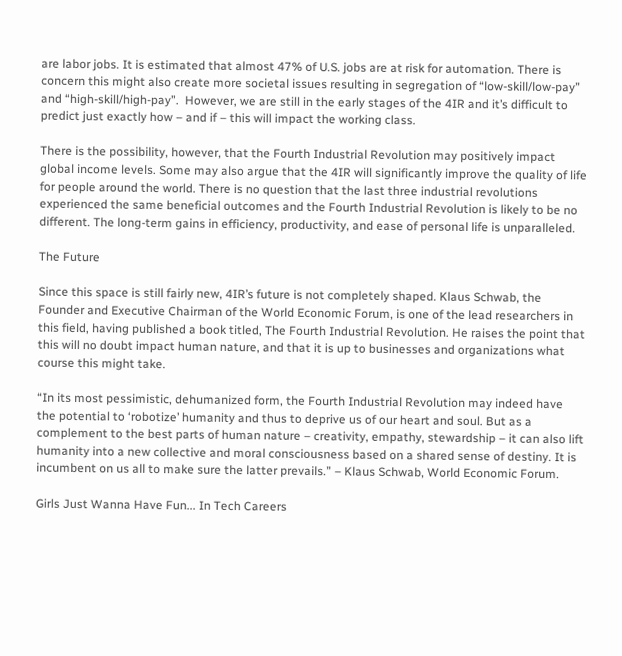are labor jobs. It is estimated that almost 47% of U.S. jobs are at risk for automation. There is concern this might also create more societal issues resulting in segregation of “low-skill/low-pay” and “high-skill/high-pay”.  However, we are still in the early stages of the 4IR and it’s difficult to predict just exactly how – and if – this will impact the working class.

There is the possibility, however, that the Fourth Industrial Revolution may positively impact global income levels. Some may also argue that the 4IR will significantly improve the quality of life for people around the world. There is no question that the last three industrial revolutions experienced the same beneficial outcomes and the Fourth Industrial Revolution is likely to be no different. The long-term gains in efficiency, productivity, and ease of personal life is unparalleled.

The Future

Since this space is still fairly new, 4IR’s future is not completely shaped. Klaus Schwab, the Founder and Executive Chairman of the World Economic Forum, is one of the lead researchers in this field, having published a book titled, The Fourth Industrial Revolution. He raises the point that this will no doubt impact human nature, and that it is up to businesses and organizations what course this might take.

“In its most pessimistic, dehumanized form, the Fourth Industrial Revolution may indeed have the potential to ‘robotize’ humanity and thus to deprive us of our heart and soul. But as a complement to the best parts of human nature – creativity, empathy, stewardship – it can also lift humanity into a new collective and moral consciousness based on a shared sense of destiny. It is incumbent on us all to make sure the latter prevails.” – Klaus Schwab, World Economic Forum.

Girls Just Wanna Have Fun... In Tech Careers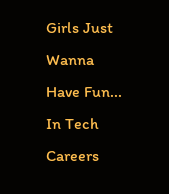Girls Just Wanna Have Fun... In Tech Careers